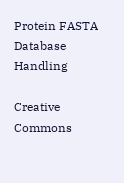Protein FASTA Database Handling

Creative Commons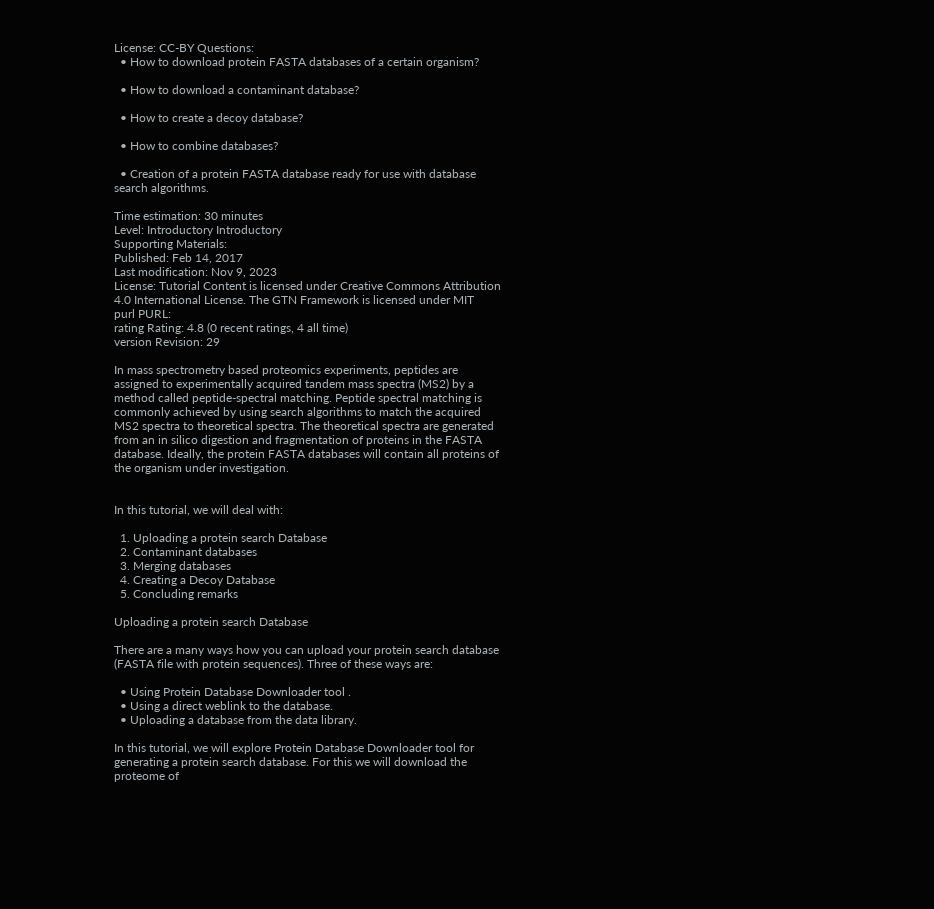License: CC-BY Questions:
  • How to download protein FASTA databases of a certain organism?

  • How to download a contaminant database?

  • How to create a decoy database?

  • How to combine databases?

  • Creation of a protein FASTA database ready for use with database search algorithms.

Time estimation: 30 minutes
Level: Introductory Introductory
Supporting Materials:
Published: Feb 14, 2017
Last modification: Nov 9, 2023
License: Tutorial Content is licensed under Creative Commons Attribution 4.0 International License. The GTN Framework is licensed under MIT
purl PURL:
rating Rating: 4.8 (0 recent ratings, 4 all time)
version Revision: 29

In mass spectrometry based proteomics experiments, peptides are assigned to experimentally acquired tandem mass spectra (MS2) by a method called peptide-spectral matching. Peptide spectral matching is commonly achieved by using search algorithms to match the acquired MS2 spectra to theoretical spectra. The theoretical spectra are generated from an in silico digestion and fragmentation of proteins in the FASTA database. Ideally, the protein FASTA databases will contain all proteins of the organism under investigation.


In this tutorial, we will deal with:

  1. Uploading a protein search Database
  2. Contaminant databases
  3. Merging databases
  4. Creating a Decoy Database
  5. Concluding remarks

Uploading a protein search Database

There are a many ways how you can upload your protein search database (FASTA file with protein sequences). Three of these ways are:

  • Using Protein Database Downloader tool .
  • Using a direct weblink to the database.
  • Uploading a database from the data library.

In this tutorial, we will explore Protein Database Downloader tool for generating a protein search database. For this we will download the proteome of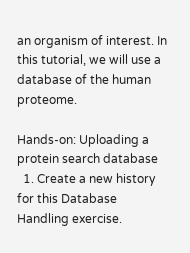an organism of interest. In this tutorial, we will use a database of the human proteome.

Hands-on: Uploading a protein search database
  1. Create a new history for this Database Handling exercise.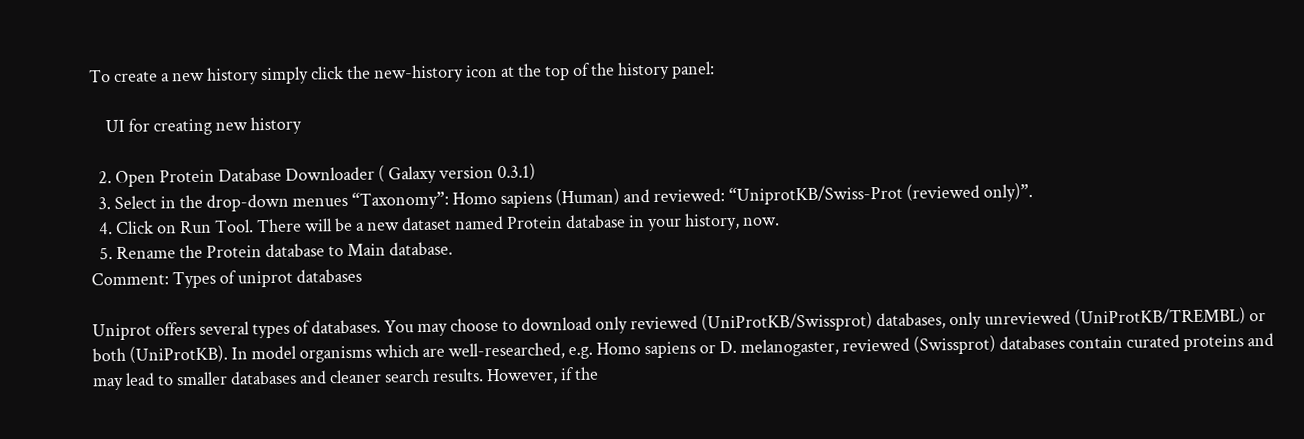To create a new history simply click the new-history icon at the top of the history panel:

    UI for creating new history

  2. Open Protein Database Downloader ( Galaxy version 0.3.1)
  3. Select in the drop-down menues “Taxonomy”: Homo sapiens (Human) and reviewed: “UniprotKB/Swiss-Prot (reviewed only)”.
  4. Click on Run Tool. There will be a new dataset named Protein database in your history, now.
  5. Rename the Protein database to Main database.
Comment: Types of uniprot databases

Uniprot offers several types of databases. You may choose to download only reviewed (UniProtKB/Swissprot) databases, only unreviewed (UniProtKB/TREMBL) or both (UniProtKB). In model organisms which are well-researched, e.g. Homo sapiens or D. melanogaster, reviewed (Swissprot) databases contain curated proteins and may lead to smaller databases and cleaner search results. However, if the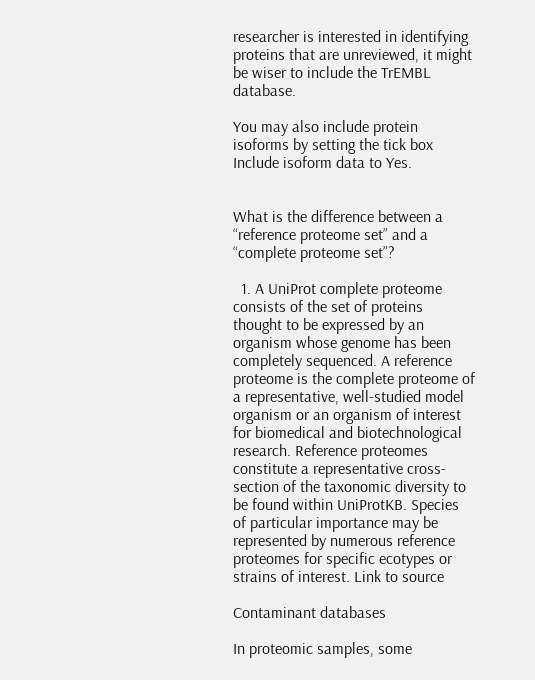researcher is interested in identifying proteins that are unreviewed, it might be wiser to include the TrEMBL database.

You may also include protein isoforms by setting the tick box Include isoform data to Yes.


What is the difference between a “reference proteome set” and a “complete proteome set”?

  1. A UniProt complete proteome consists of the set of proteins thought to be expressed by an organism whose genome has been completely sequenced. A reference proteome is the complete proteome of a representative, well-studied model organism or an organism of interest for biomedical and biotechnological research. Reference proteomes constitute a representative cross-section of the taxonomic diversity to be found within UniProtKB. Species of particular importance may be represented by numerous reference proteomes for specific ecotypes or strains of interest. Link to source

Contaminant databases

In proteomic samples, some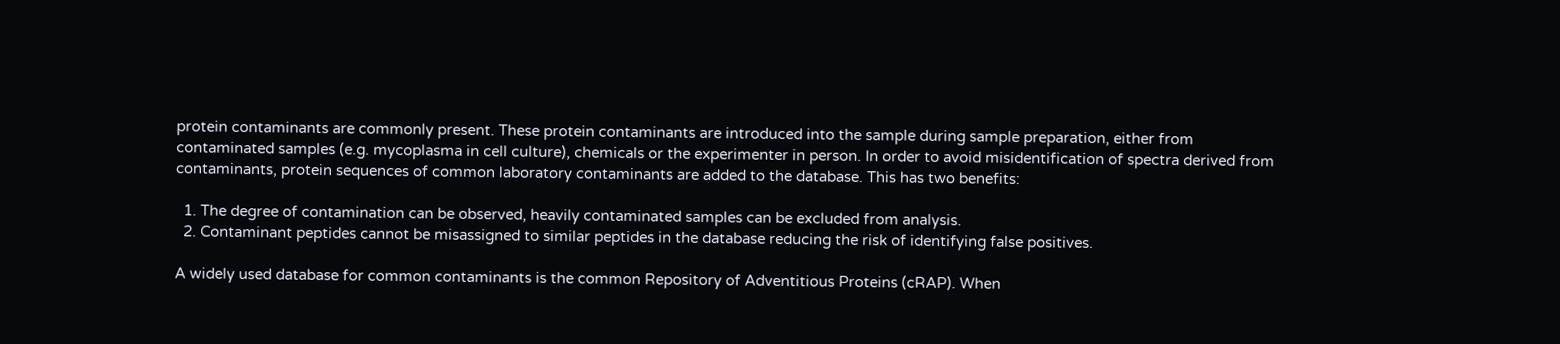protein contaminants are commonly present. These protein contaminants are introduced into the sample during sample preparation, either from contaminated samples (e.g. mycoplasma in cell culture), chemicals or the experimenter in person. In order to avoid misidentification of spectra derived from contaminants, protein sequences of common laboratory contaminants are added to the database. This has two benefits:

  1. The degree of contamination can be observed, heavily contaminated samples can be excluded from analysis.
  2. Contaminant peptides cannot be misassigned to similar peptides in the database reducing the risk of identifying false positives.

A widely used database for common contaminants is the common Repository of Adventitious Proteins (cRAP). When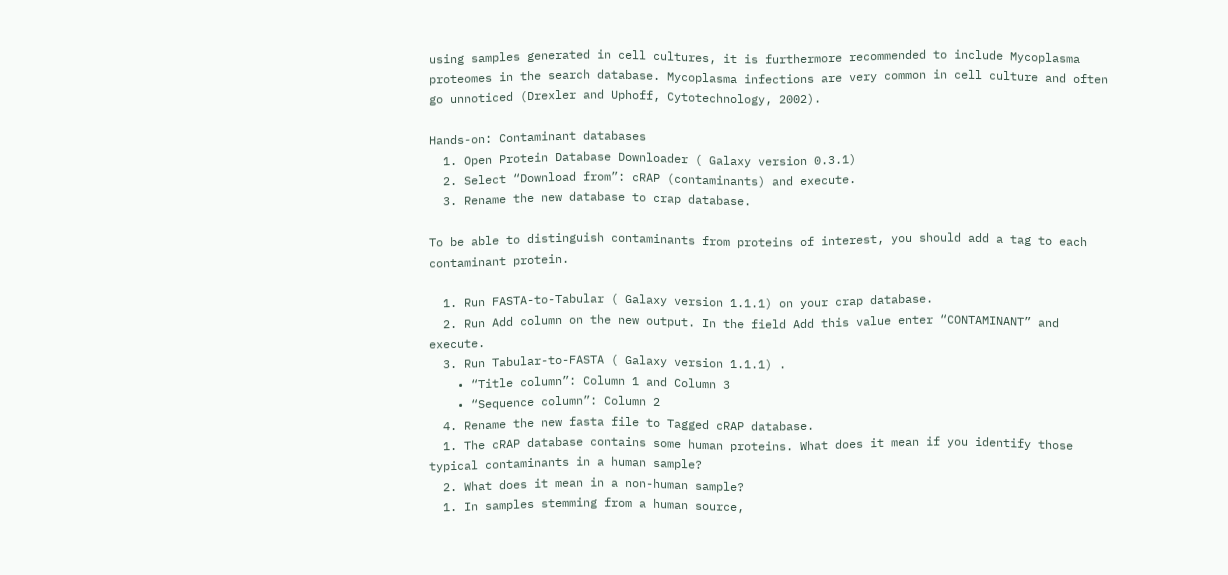using samples generated in cell cultures, it is furthermore recommended to include Mycoplasma proteomes in the search database. Mycoplasma infections are very common in cell culture and often go unnoticed (Drexler and Uphoff, Cytotechnology, 2002).

Hands-on: Contaminant databases
  1. Open Protein Database Downloader ( Galaxy version 0.3.1)
  2. Select “Download from”: cRAP (contaminants) and execute.
  3. Rename the new database to crap database.

To be able to distinguish contaminants from proteins of interest, you should add a tag to each contaminant protein.

  1. Run FASTA-to-Tabular ( Galaxy version 1.1.1) on your crap database.
  2. Run Add column on the new output. In the field Add this value enter “CONTAMINANT” and execute.
  3. Run Tabular-to-FASTA ( Galaxy version 1.1.1) .
    • “Title column”: Column 1 and Column 3
    • “Sequence column”: Column 2
  4. Rename the new fasta file to Tagged cRAP database.
  1. The cRAP database contains some human proteins. What does it mean if you identify those typical contaminants in a human sample?
  2. What does it mean in a non-human sample?
  1. In samples stemming from a human source,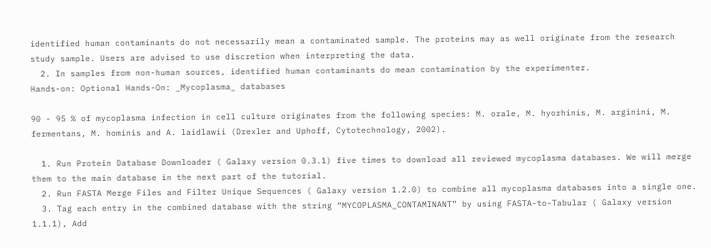identified human contaminants do not necessarily mean a contaminated sample. The proteins may as well originate from the research study sample. Users are advised to use discretion when interpreting the data.
  2. In samples from non-human sources, identified human contaminants do mean contamination by the experimenter.
Hands-on: Optional Hands-On: _Mycoplasma_ databases

90 - 95 % of mycoplasma infection in cell culture originates from the following species: M. orale, M. hyorhinis, M. arginini, M. fermentans, M. hominis and A. laidlawii (Drexler and Uphoff, Cytotechnology, 2002).

  1. Run Protein Database Downloader ( Galaxy version 0.3.1) five times to download all reviewed mycoplasma databases. We will merge them to the main database in the next part of the tutorial.
  2. Run FASTA Merge Files and Filter Unique Sequences ( Galaxy version 1.2.0) to combine all mycoplasma databases into a single one.
  3. Tag each entry in the combined database with the string “MYCOPLASMA_CONTAMINANT” by using FASTA-to-Tabular ( Galaxy version 1.1.1), Add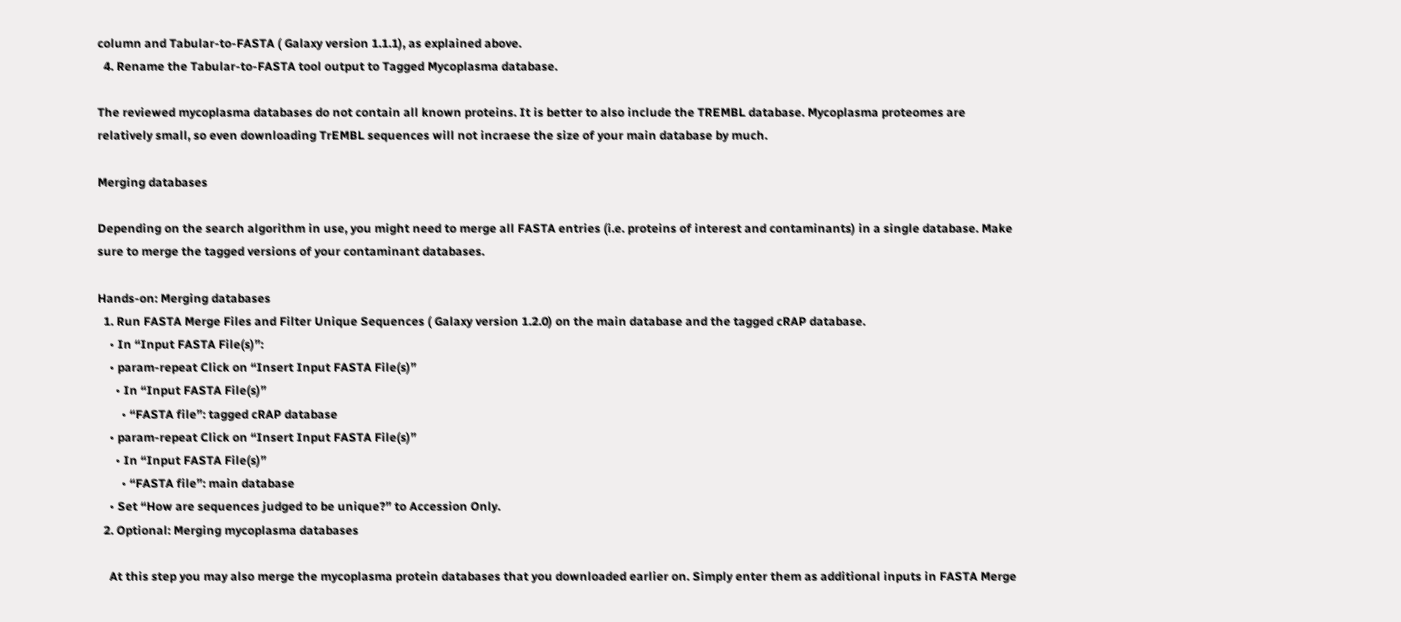column and Tabular-to-FASTA ( Galaxy version 1.1.1), as explained above.
  4. Rename the Tabular-to-FASTA tool output to Tagged Mycoplasma database.

The reviewed mycoplasma databases do not contain all known proteins. It is better to also include the TREMBL database. Mycoplasma proteomes are relatively small, so even downloading TrEMBL sequences will not incraese the size of your main database by much.

Merging databases

Depending on the search algorithm in use, you might need to merge all FASTA entries (i.e. proteins of interest and contaminants) in a single database. Make sure to merge the tagged versions of your contaminant databases.

Hands-on: Merging databases
  1. Run FASTA Merge Files and Filter Unique Sequences ( Galaxy version 1.2.0) on the main database and the tagged cRAP database.
    • In “Input FASTA File(s)”:
    • param-repeat Click on “Insert Input FASTA File(s)”
      • In “Input FASTA File(s)”
        • “FASTA file”: tagged cRAP database
    • param-repeat Click on “Insert Input FASTA File(s)”
      • In “Input FASTA File(s)”
        • “FASTA file”: main database
    • Set “How are sequences judged to be unique?” to Accession Only.
  2. Optional: Merging mycoplasma databases

    At this step you may also merge the mycoplasma protein databases that you downloaded earlier on. Simply enter them as additional inputs in FASTA Merge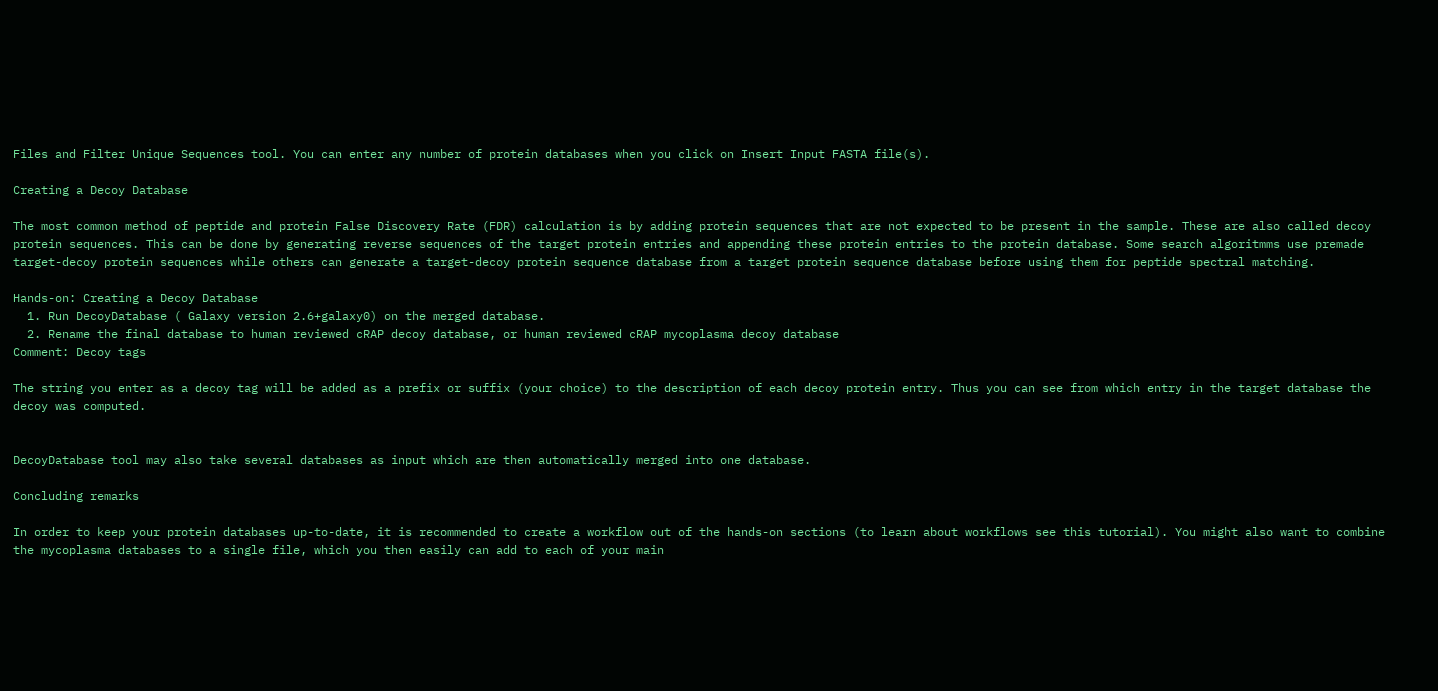Files and Filter Unique Sequences tool. You can enter any number of protein databases when you click on Insert Input FASTA file(s).

Creating a Decoy Database

The most common method of peptide and protein False Discovery Rate (FDR) calculation is by adding protein sequences that are not expected to be present in the sample. These are also called decoy protein sequences. This can be done by generating reverse sequences of the target protein entries and appending these protein entries to the protein database. Some search algoritmms use premade target-decoy protein sequences while others can generate a target-decoy protein sequence database from a target protein sequence database before using them for peptide spectral matching.

Hands-on: Creating a Decoy Database
  1. Run DecoyDatabase ( Galaxy version 2.6+galaxy0) on the merged database.
  2. Rename the final database to human reviewed cRAP decoy database, or human reviewed cRAP mycoplasma decoy database
Comment: Decoy tags

The string you enter as a decoy tag will be added as a prefix or suffix (your choice) to the description of each decoy protein entry. Thus you can see from which entry in the target database the decoy was computed.


DecoyDatabase tool may also take several databases as input which are then automatically merged into one database.

Concluding remarks

In order to keep your protein databases up-to-date, it is recommended to create a workflow out of the hands-on sections (to learn about workflows see this tutorial). You might also want to combine the mycoplasma databases to a single file, which you then easily can add to each of your main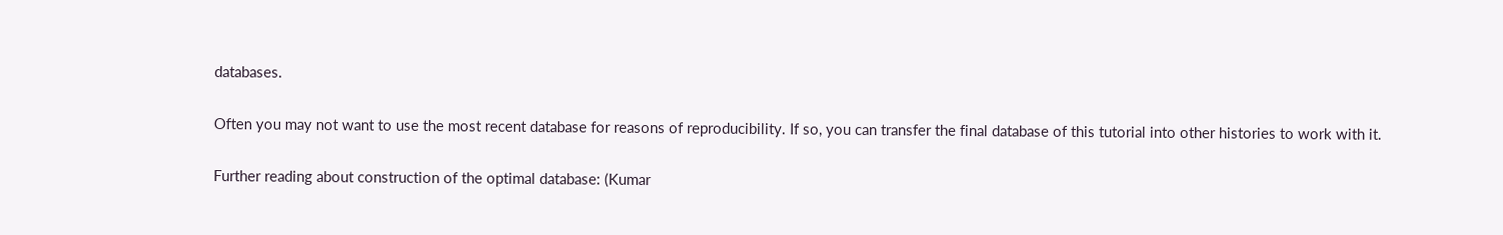databases.

Often you may not want to use the most recent database for reasons of reproducibility. If so, you can transfer the final database of this tutorial into other histories to work with it.

Further reading about construction of the optimal database: (Kumar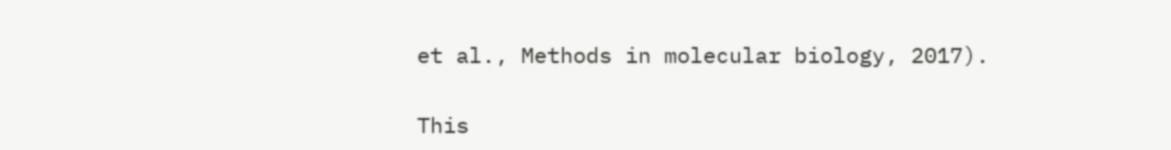et al., Methods in molecular biology, 2017).

This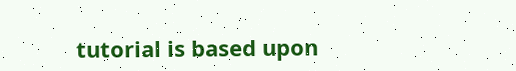tutorial is based upon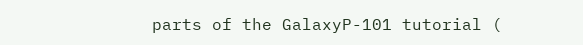parts of the GalaxyP-101 tutorial (